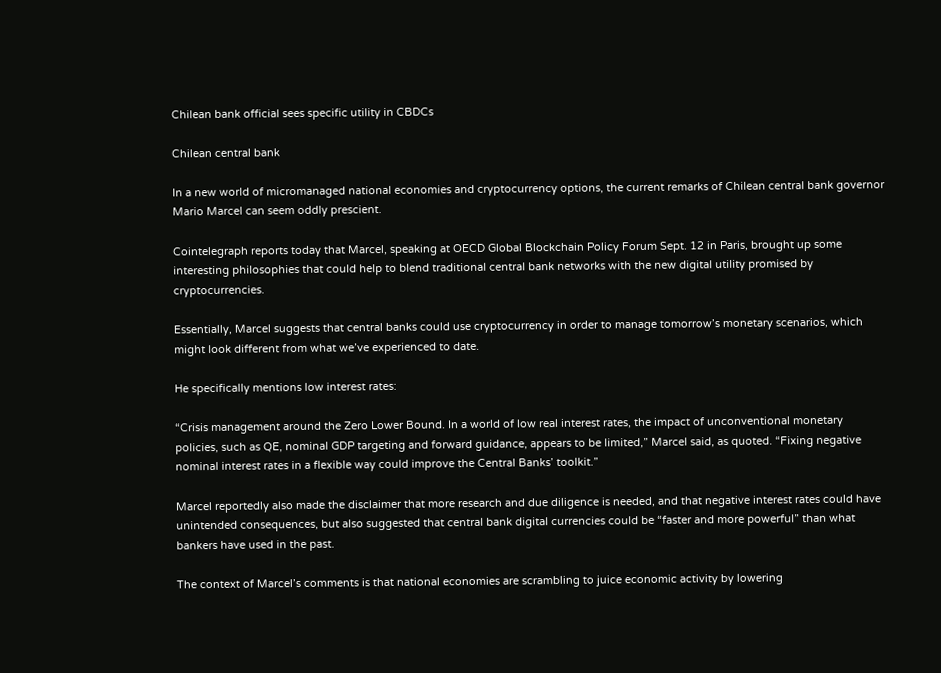Chilean bank official sees specific utility in CBDCs

Chilean central bank

In a new world of micromanaged national economies and cryptocurrency options, the current remarks of Chilean central bank governor Mario Marcel can seem oddly prescient.

Cointelegraph reports today that Marcel, speaking at OECD Global Blockchain Policy Forum Sept. 12 in Paris, brought up some interesting philosophies that could help to blend traditional central bank networks with the new digital utility promised by cryptocurrencies.

Essentially, Marcel suggests that central banks could use cryptocurrency in order to manage tomorrow’s monetary scenarios, which might look different from what we’ve experienced to date.

He specifically mentions low interest rates:

“Crisis management around the Zero Lower Bound. In a world of low real interest rates, the impact of unconventional monetary policies, such as QE, nominal GDP targeting and forward guidance, appears to be limited,” Marcel said, as quoted. “Fixing negative nominal interest rates in a flexible way could improve the Central Banks’ toolkit.”

Marcel reportedly also made the disclaimer that more research and due diligence is needed, and that negative interest rates could have unintended consequences, but also suggested that central bank digital currencies could be “faster and more powerful” than what bankers have used in the past.

The context of Marcel’s comments is that national economies are scrambling to juice economic activity by lowering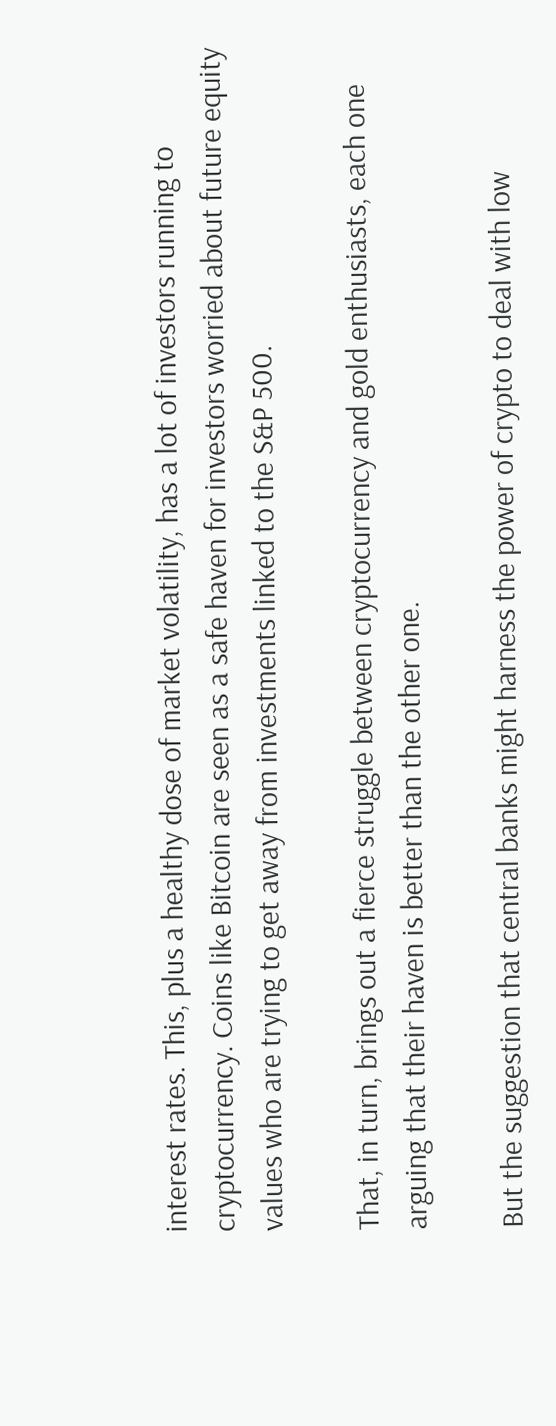interest rates. This, plus a healthy dose of market volatility, has a lot of investors running to cryptocurrency. Coins like Bitcoin are seen as a safe haven for investors worried about future equity values who are trying to get away from investments linked to the S&P 500.

That, in turn, brings out a fierce struggle between cryptocurrency and gold enthusiasts, each one arguing that their haven is better than the other one.

But the suggestion that central banks might harness the power of crypto to deal with low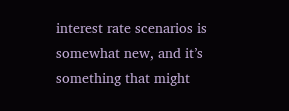interest rate scenarios is somewhat new, and it’s something that might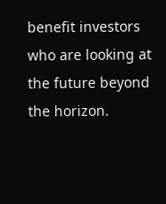benefit investors who are looking at the future beyond the horizon.